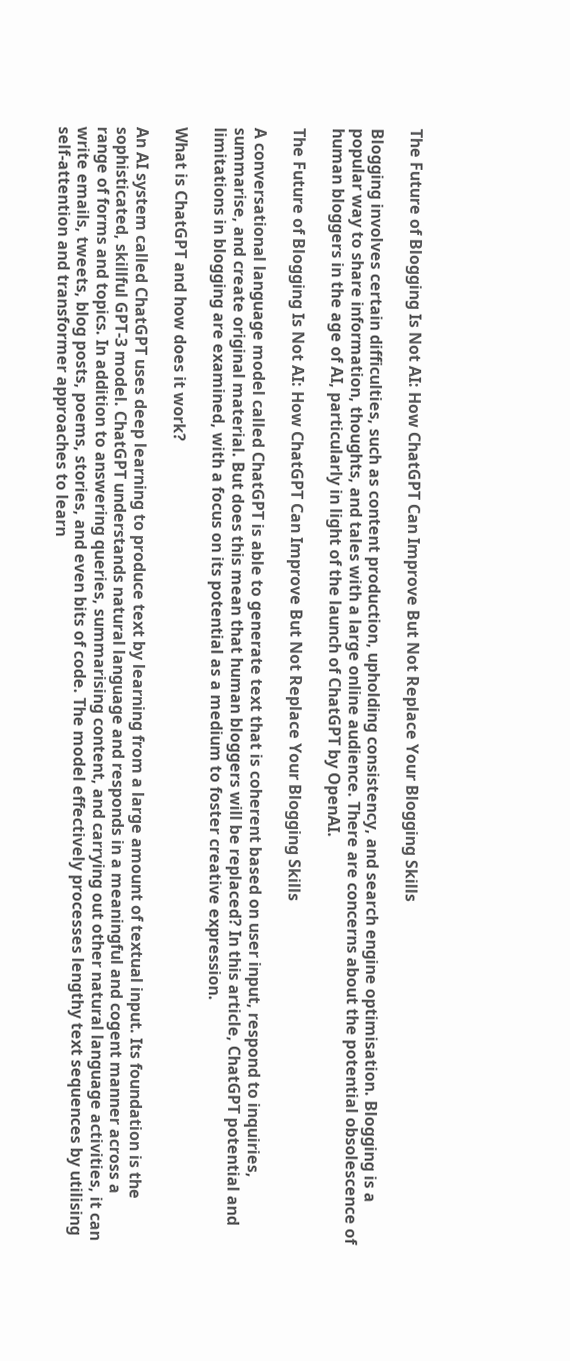The Future of Blogging Is Not AI: How ChatGPT Can Improve But Not Replace Your Blogging Skills

Blogging involves certain difficulties, such as content production, upholding consistency, and search engine optimisation. Blogging is a popular way to share information, thoughts, and tales with a large online audience. There are concerns about the potential obsolescence of human bloggers in the age of AI, particularly in light of the launch of ChatGPT by OpenAI.

The Future of Blogging Is Not AI: How ChatGPT Can Improve But Not Replace Your Blogging Skills

A conversational language model called ChatGPT is able to generate text that is coherent based on user input, respond to inquiries, summarise, and create original material. But does this mean that human bloggers will be replaced? In this article, ChatGPT potential and limitations in blogging are examined, with a focus on its potential as a medium to foster creative expression.

What is ChatGPT and how does it work?

An AI system called ChatGPT uses deep learning to produce text by learning from a large amount of textual input. Its foundation is the sophisticated, skillful GPT-3 model. ChatGPT understands natural language and responds in a meaningful and cogent manner across a range of forms and topics. In addition to answering queries, summarising content, and carrying out other natural language activities, it can write emails, tweets, blog posts, poems, stories, and even bits of code. The model effectively processes lengthy text sequences by utilising self-attention and transformer approaches to learn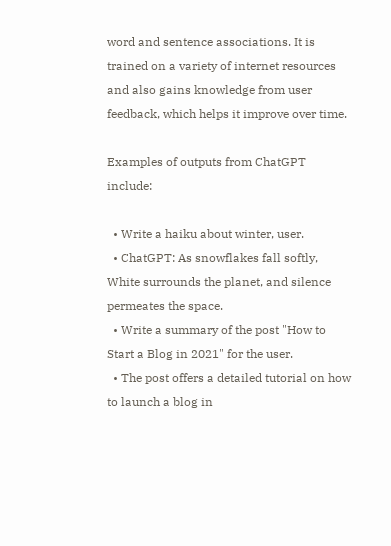word and sentence associations. It is trained on a variety of internet resources and also gains knowledge from user feedback, which helps it improve over time.

Examples of outputs from ChatGPT include:

  • Write a haiku about winter, user.
  • ChatGPT: As snowflakes fall softly, White surrounds the planet, and silence permeates the space.
  • Write a summary of the post "How to Start a Blog in 2021" for the user.
  • The post offers a detailed tutorial on how to launch a blog in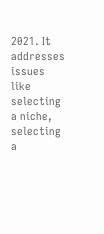2021. It addresses issues like selecting a niche, selecting a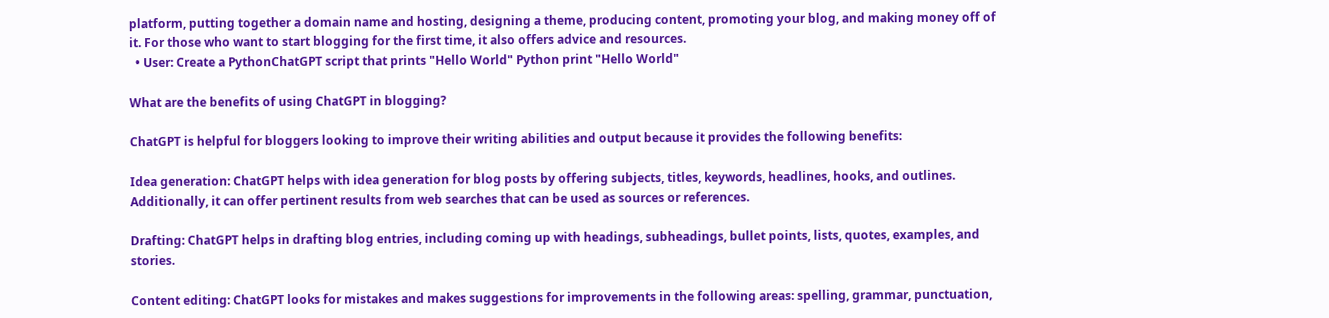platform, putting together a domain name and hosting, designing a theme, producing content, promoting your blog, and making money off of it. For those who want to start blogging for the first time, it also offers advice and resources.
  • User: Create a PythonChatGPT script that prints "Hello World" Python print "Hello World"

What are the benefits of using ChatGPT in blogging?

ChatGPT is helpful for bloggers looking to improve their writing abilities and output because it provides the following benefits:

Idea generation: ChatGPT helps with idea generation for blog posts by offering subjects, titles, keywords, headlines, hooks, and outlines. Additionally, it can offer pertinent results from web searches that can be used as sources or references.

Drafting: ChatGPT helps in drafting blog entries, including coming up with headings, subheadings, bullet points, lists, quotes, examples, and stories.

Content editing: ChatGPT looks for mistakes and makes suggestions for improvements in the following areas: spelling, grammar, punctuation,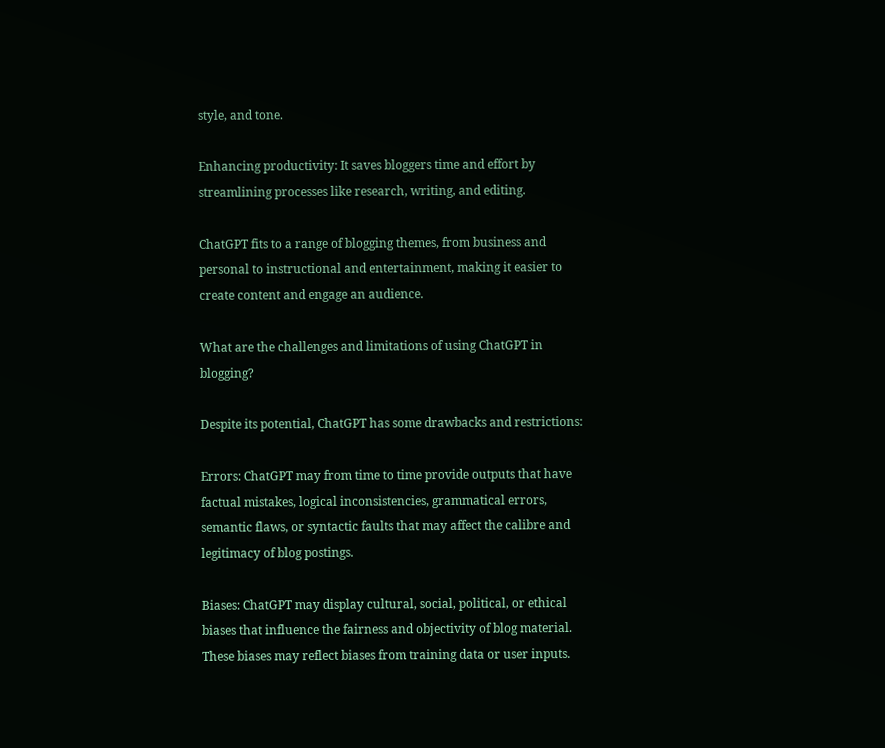style, and tone.

Enhancing productivity: It saves bloggers time and effort by streamlining processes like research, writing, and editing.

ChatGPT fits to a range of blogging themes, from business and personal to instructional and entertainment, making it easier to create content and engage an audience.

What are the challenges and limitations of using ChatGPT in blogging?

Despite its potential, ChatGPT has some drawbacks and restrictions:

Errors: ChatGPT may from time to time provide outputs that have factual mistakes, logical inconsistencies, grammatical errors, semantic flaws, or syntactic faults that may affect the calibre and legitimacy of blog postings.

Biases: ChatGPT may display cultural, social, political, or ethical biases that influence the fairness and objectivity of blog material. These biases may reflect biases from training data or user inputs.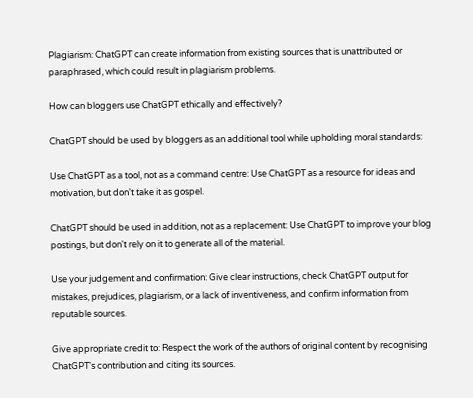Plagiarism: ChatGPT can create information from existing sources that is unattributed or paraphrased, which could result in plagiarism problems.

How can bloggers use ChatGPT ethically and effectively?

ChatGPT should be used by bloggers as an additional tool while upholding moral standards:

Use ChatGPT as a tool, not as a command centre: Use ChatGPT as a resource for ideas and motivation, but don't take it as gospel.

ChatGPT should be used in addition, not as a replacement: Use ChatGPT to improve your blog postings, but don't rely on it to generate all of the material.

Use your judgement and confirmation: Give clear instructions, check ChatGPT output for mistakes, prejudices, plagiarism, or a lack of inventiveness, and confirm information from reputable sources.

Give appropriate credit to: Respect the work of the authors of original content by recognising ChatGPT's contribution and citing its sources.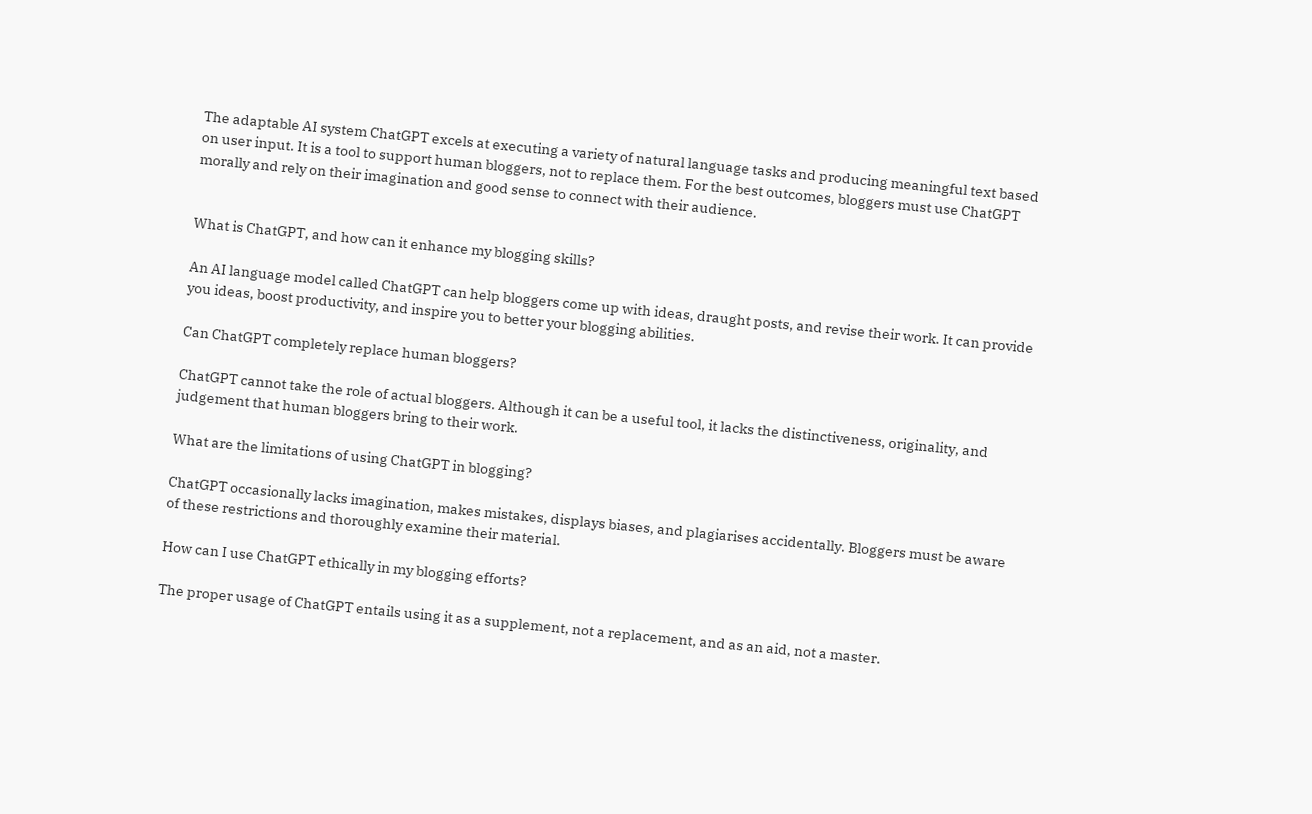The adaptable AI system ChatGPT excels at executing a variety of natural language tasks and producing meaningful text based on user input. It is a tool to support human bloggers, not to replace them. For the best outcomes, bloggers must use ChatGPT morally and rely on their imagination and good sense to connect with their audience.


What is ChatGPT, and how can it enhance my blogging skills?

An AI language model called ChatGPT can help bloggers come up with ideas, draught posts, and revise their work. It can provide you ideas, boost productivity, and inspire you to better your blogging abilities.

Can ChatGPT completely replace human bloggers?

ChatGPT cannot take the role of actual bloggers. Although it can be a useful tool, it lacks the distinctiveness, originality, and judgement that human bloggers bring to their work.

What are the limitations of using ChatGPT in blogging?

ChatGPT occasionally lacks imagination, makes mistakes, displays biases, and plagiarises accidentally. Bloggers must be aware of these restrictions and thoroughly examine their material.

How can I use ChatGPT ethically in my blogging efforts?

The proper usage of ChatGPT entails using it as a supplement, not a replacement, and as an aid, not a master.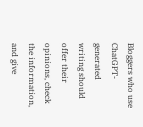Bloggers who use ChatGPT-generated writing should offer their opinions, check the information, and give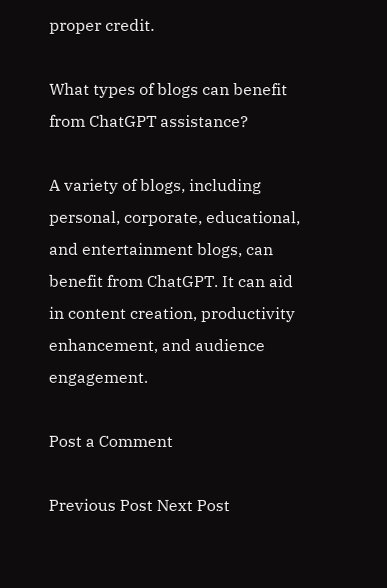proper credit.

What types of blogs can benefit from ChatGPT assistance?

A variety of blogs, including personal, corporate, educational, and entertainment blogs, can benefit from ChatGPT. It can aid in content creation, productivity enhancement, and audience engagement.

Post a Comment

Previous Post Next Post